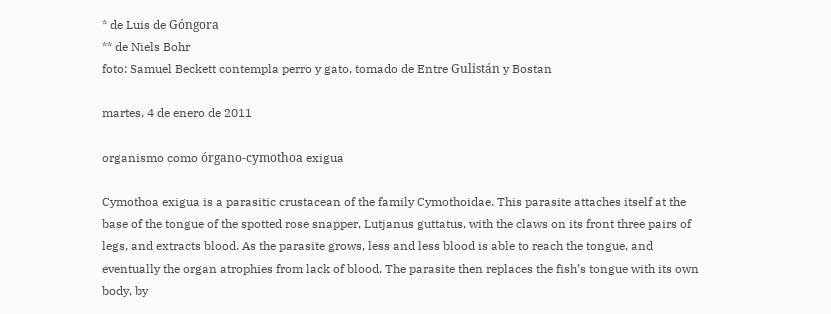* de Luis de Góngora
** de Niels Bohr
foto: Samuel Beckett contempla perro y gato, tomado de Entre Gulistán y Bostan

martes, 4 de enero de 2011

organismo como órgano-cymothoa exigua

Cymothoa exigua is a parasitic crustacean of the family Cymothoidae. This parasite attaches itself at the base of the tongue of the spotted rose snapper, Lutjanus guttatus, with the claws on its front three pairs of legs, and extracts blood. As the parasite grows, less and less blood is able to reach the tongue, and eventually the organ atrophies from lack of blood. The parasite then replaces the fish’s tongue with its own body, by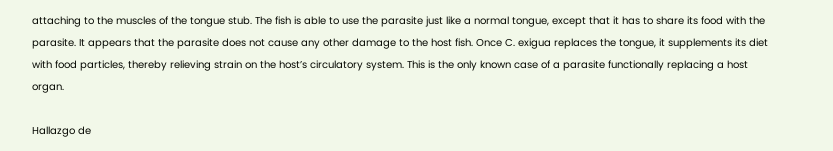attaching to the muscles of the tongue stub. The fish is able to use the parasite just like a normal tongue, except that it has to share its food with the parasite. It appears that the parasite does not cause any other damage to the host fish. Once C. exigua replaces the tongue, it supplements its diet with food particles, thereby relieving strain on the host’s circulatory system. This is the only known case of a parasite functionally replacing a host organ.

Hallazgo de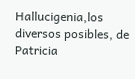Hallucigenia,los diversos posibles, de Patricia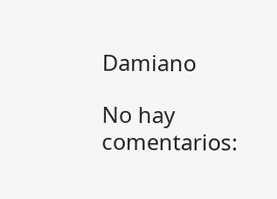Damiano

No hay comentarios: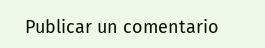Publicar un comentario